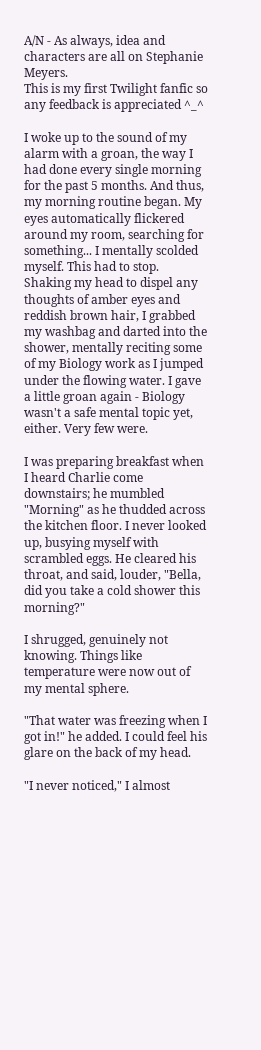A/N - As always, idea and characters are all on Stephanie Meyers.
This is my first Twilight fanfic so any feedback is appreciated ^_^

I woke up to the sound of my alarm with a groan, the way I had done every single morning for the past 5 months. And thus, my morning routine began. My eyes automatically flickered around my room, searching for something... I mentally scolded myself. This had to stop. Shaking my head to dispel any thoughts of amber eyes and reddish brown hair, I grabbed my washbag and darted into the shower, mentally reciting some of my Biology work as I jumped under the flowing water. I gave a little groan again - Biology wasn't a safe mental topic yet, either. Very few were.

I was preparing breakfast when I heard Charlie come downstairs; he mumbled "Morning" as he thudded across the kitchen floor. I never looked up, busying myself with scrambled eggs. He cleared his throat, and said, louder, "Bella, did you take a cold shower this morning?"

I shrugged, genuinely not knowing. Things like temperature were now out of my mental sphere.

"That water was freezing when I got in!" he added. I could feel his glare on the back of my head.

"I never noticed," I almost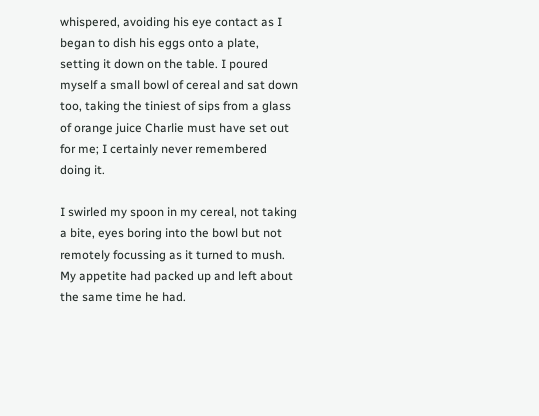whispered, avoiding his eye contact as I began to dish his eggs onto a plate, setting it down on the table. I poured myself a small bowl of cereal and sat down too, taking the tiniest of sips from a glass of orange juice Charlie must have set out for me; I certainly never remembered doing it.

I swirled my spoon in my cereal, not taking a bite, eyes boring into the bowl but not remotely focussing as it turned to mush. My appetite had packed up and left about the same time he had.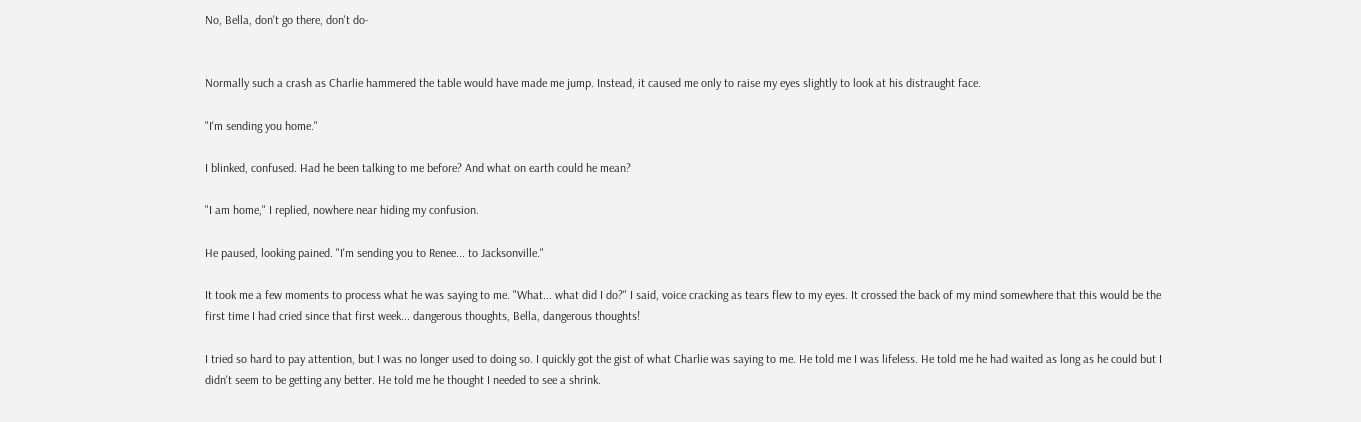No, Bella, don't go there, don't do-


Normally such a crash as Charlie hammered the table would have made me jump. Instead, it caused me only to raise my eyes slightly to look at his distraught face.

"I'm sending you home."

I blinked, confused. Had he been talking to me before? And what on earth could he mean?

"I am home," I replied, nowhere near hiding my confusion.

He paused, looking pained. "I'm sending you to Renee... to Jacksonville."

It took me a few moments to process what he was saying to me. "What... what did I do?" I said, voice cracking as tears flew to my eyes. It crossed the back of my mind somewhere that this would be the first time I had cried since that first week... dangerous thoughts, Bella, dangerous thoughts!

I tried so hard to pay attention, but I was no longer used to doing so. I quickly got the gist of what Charlie was saying to me. He told me I was lifeless. He told me he had waited as long as he could but I didn't seem to be getting any better. He told me he thought I needed to see a shrink.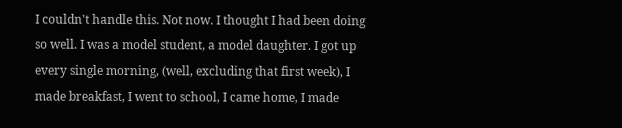I couldn't handle this. Not now. I thought I had been doing so well. I was a model student, a model daughter. I got up every single morning, (well, excluding that first week), I made breakfast, I went to school, I came home, I made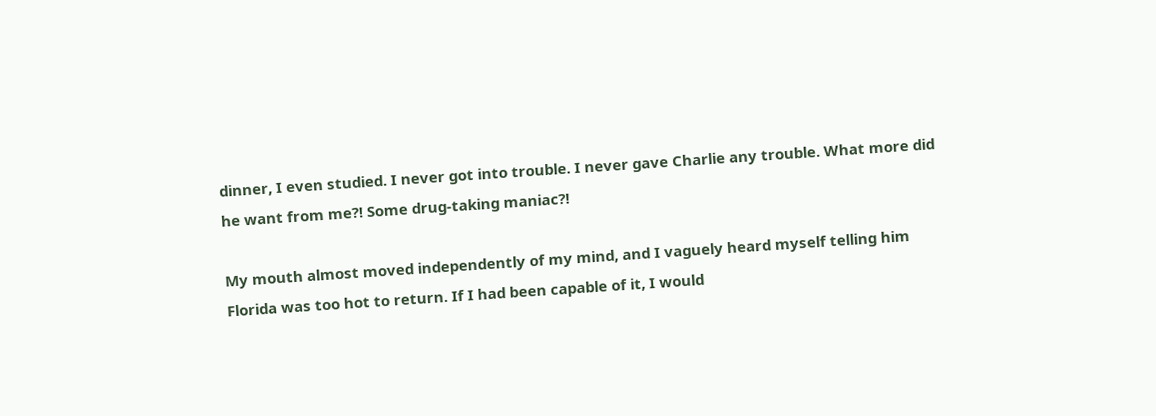dinner, I even studied. I never got into trouble. I never gave Charlie any trouble. What more did he want from me?! Some drug-taking maniac?!

My mouth almost moved independently of my mind, and I vaguely heard myself telling him Florida was too hot to return. If I had been capable of it, I would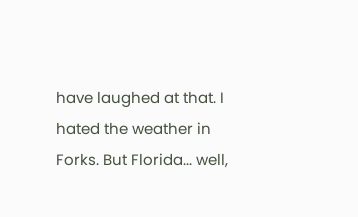have laughed at that. I hated the weather in Forks. But Florida... well,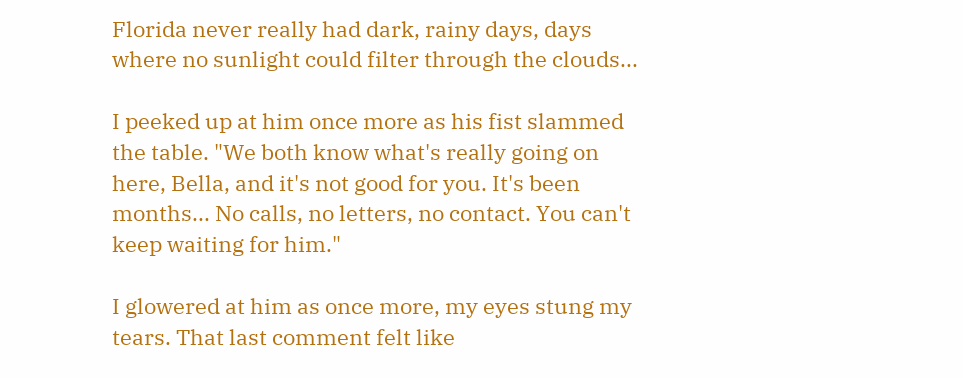Florida never really had dark, rainy days, days where no sunlight could filter through the clouds...

I peeked up at him once more as his fist slammed the table. "We both know what's really going on here, Bella, and it's not good for you. It's been months... No calls, no letters, no contact. You can't keep waiting for him."

I glowered at him as once more, my eyes stung my tears. That last comment felt like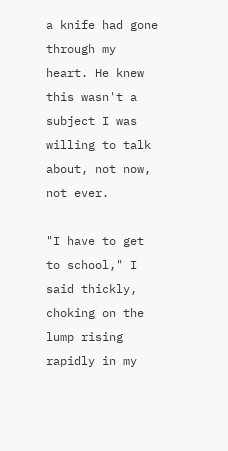a knife had gone through my heart. He knew this wasn't a subject I was willing to talk about, not now, not ever.

"I have to get to school," I said thickly, choking on the lump rising rapidly in my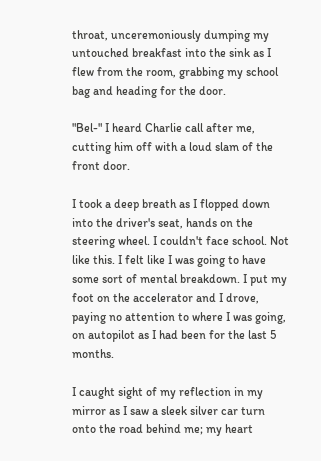throat, unceremoniously dumping my untouched breakfast into the sink as I flew from the room, grabbing my school bag and heading for the door.

"Bel-" I heard Charlie call after me, cutting him off with a loud slam of the front door.

I took a deep breath as I flopped down into the driver's seat, hands on the steering wheel. I couldn't face school. Not like this. I felt like I was going to have some sort of mental breakdown. I put my foot on the accelerator and I drove, paying no attention to where I was going, on autopilot as I had been for the last 5 months.

I caught sight of my reflection in my mirror as I saw a sleek silver car turn onto the road behind me; my heart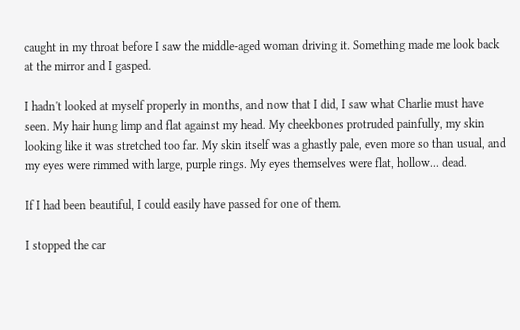caught in my throat before I saw the middle-aged woman driving it. Something made me look back at the mirror and I gasped.

I hadn't looked at myself properly in months, and now that I did, I saw what Charlie must have seen. My hair hung limp and flat against my head. My cheekbones protruded painfully, my skin looking like it was stretched too far. My skin itself was a ghastly pale, even more so than usual, and my eyes were rimmed with large, purple rings. My eyes themselves were flat, hollow... dead.

If I had been beautiful, I could easily have passed for one of them.

I stopped the car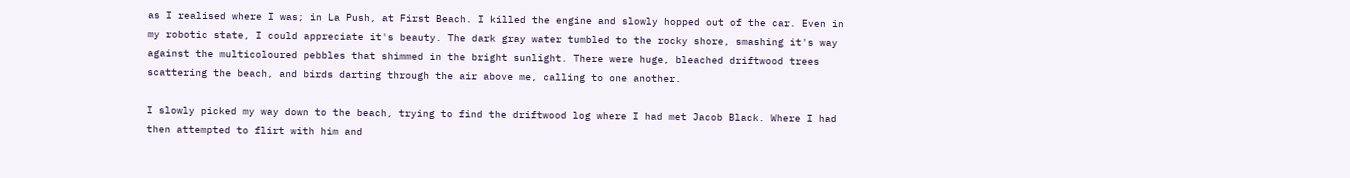as I realised where I was; in La Push, at First Beach. I killed the engine and slowly hopped out of the car. Even in my robotic state, I could appreciate it's beauty. The dark gray water tumbled to the rocky shore, smashing it's way against the multicoloured pebbles that shimmed in the bright sunlight. There were huge, bleached driftwood trees scattering the beach, and birds darting through the air above me, calling to one another.

I slowly picked my way down to the beach, trying to find the driftwood log where I had met Jacob Black. Where I had then attempted to flirt with him and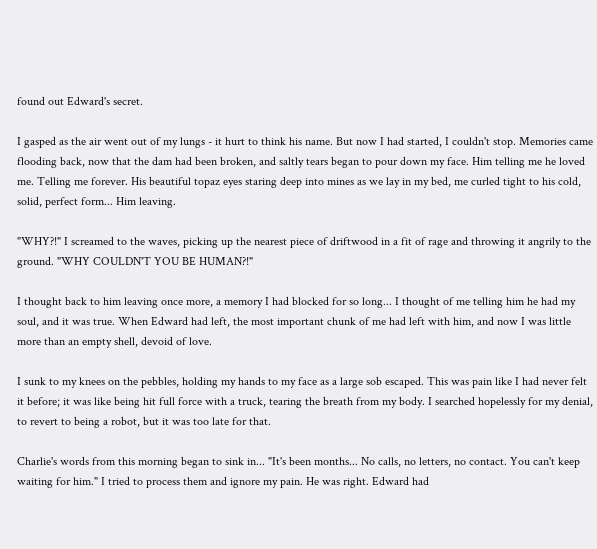found out Edward's secret.

I gasped as the air went out of my lungs - it hurt to think his name. But now I had started, I couldn't stop. Memories came flooding back, now that the dam had been broken, and saltly tears began to pour down my face. Him telling me he loved me. Telling me forever. His beautiful topaz eyes staring deep into mines as we lay in my bed, me curled tight to his cold, solid, perfect form... Him leaving.

"WHY?!" I screamed to the waves, picking up the nearest piece of driftwood in a fit of rage and throwing it angrily to the ground. "WHY COULDN'T YOU BE HUMAN?!"

I thought back to him leaving once more, a memory I had blocked for so long... I thought of me telling him he had my soul, and it was true. When Edward had left, the most important chunk of me had left with him, and now I was little more than an empty shell, devoid of love.

I sunk to my knees on the pebbles, holding my hands to my face as a large sob escaped. This was pain like I had never felt it before; it was like being hit full force with a truck, tearing the breath from my body. I searched hopelessly for my denial, to revert to being a robot, but it was too late for that.

Charlie's words from this morning began to sink in... "It's been months... No calls, no letters, no contact. You can't keep waiting for him." I tried to process them and ignore my pain. He was right. Edward had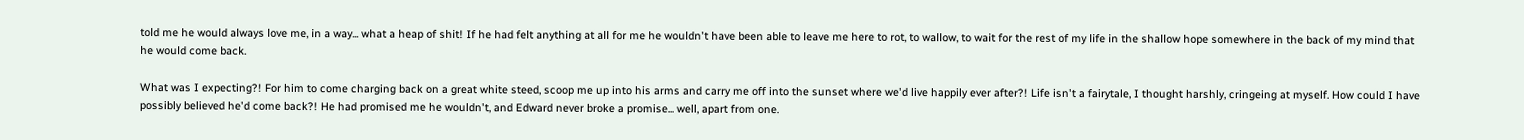told me he would always love me, in a way... what a heap of shit! If he had felt anything at all for me he wouldn't have been able to leave me here to rot, to wallow, to wait for the rest of my life in the shallow hope somewhere in the back of my mind that he would come back.

What was I expecting?! For him to come charging back on a great white steed, scoop me up into his arms and carry me off into the sunset where we'd live happily ever after?! Life isn't a fairytale, I thought harshly, cringeing at myself. How could I have possibly believed he'd come back?! He had promised me he wouldn't, and Edward never broke a promise... well, apart from one.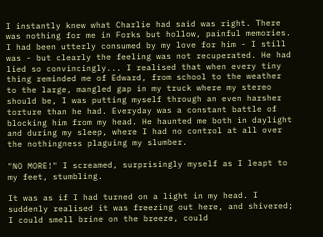I instantly knew what Charlie had said was right. There was nothing for me in Forks but hollow, painful memories. I had been utterly consumed by my love for him - I still was - but clearly the feeling was not recuperated. He had lied so convincingly... I realised that when every tiny thing reminded me of Edward, from school to the weather to the large, mangled gap in my truck where my stereo should be, I was putting myself through an even harsher torture than he had. Everyday was a constant battle of blocking him from my head. He haunted me both in daylight and during my sleep, where I had no control at all over the nothingness plaguing my slumber.

"NO MORE!" I screamed, surprisingly myself as I leapt to my feet, stumbling.

It was as if I had turned on a light in my head. I suddenly realised it was freezing out here, and shivered; I could smell brine on the breeze, could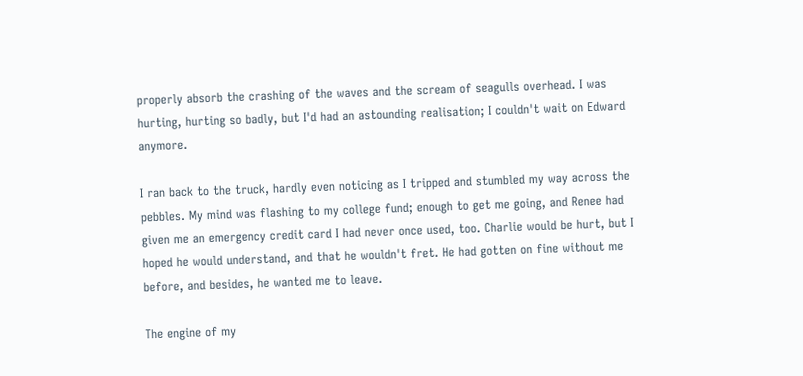properly absorb the crashing of the waves and the scream of seagulls overhead. I was hurting, hurting so badly, but I'd had an astounding realisation; I couldn't wait on Edward anymore.

I ran back to the truck, hardly even noticing as I tripped and stumbled my way across the pebbles. My mind was flashing to my college fund; enough to get me going, and Renee had given me an emergency credit card I had never once used, too. Charlie would be hurt, but I hoped he would understand, and that he wouldn't fret. He had gotten on fine without me before, and besides, he wanted me to leave.

The engine of my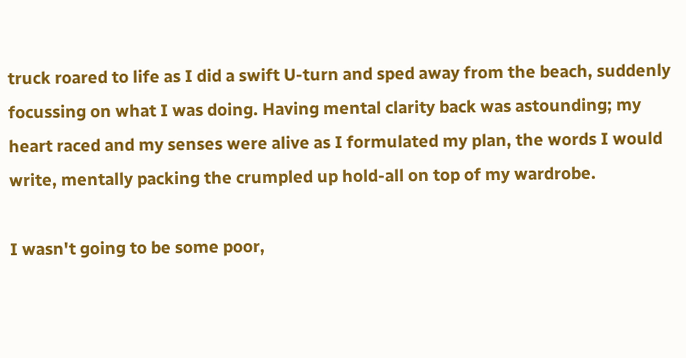truck roared to life as I did a swift U-turn and sped away from the beach, suddenly focussing on what I was doing. Having mental clarity back was astounding; my heart raced and my senses were alive as I formulated my plan, the words I would write, mentally packing the crumpled up hold-all on top of my wardrobe.

I wasn't going to be some poor,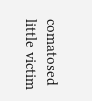comatosed little victim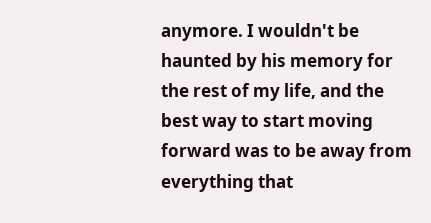anymore. I wouldn't be haunted by his memory for the rest of my life, and the best way to start moving forward was to be away from everything that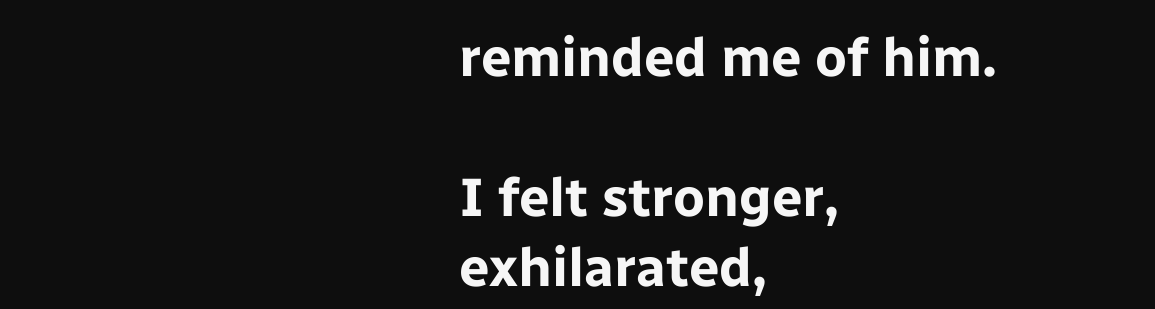reminded me of him.

I felt stronger, exhilarated,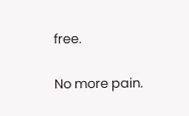free.

No more pain.